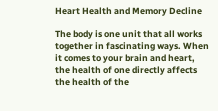Heart Health and Memory Decline

The body is one unit that all works together in fascinating ways. When it comes to your brain and heart, the health of one directly affects the health of the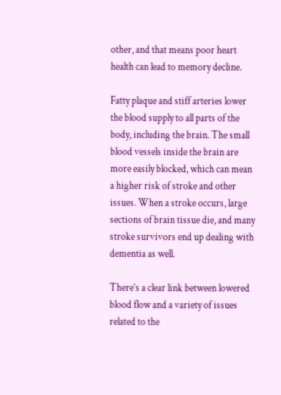other, and that means poor heart health can lead to memory decline.

Fatty plaque and stiff arteries lower the blood supply to all parts of the body, including the brain. The small blood vessels inside the brain are more easily blocked, which can mean a higher risk of stroke and other issues. When a stroke occurs, large sections of brain tissue die, and many stroke survivors end up dealing with dementia as well.

There’s a clear link between lowered blood flow and a variety of issues related to the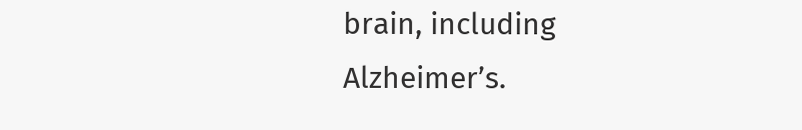brain, including Alzheimer’s.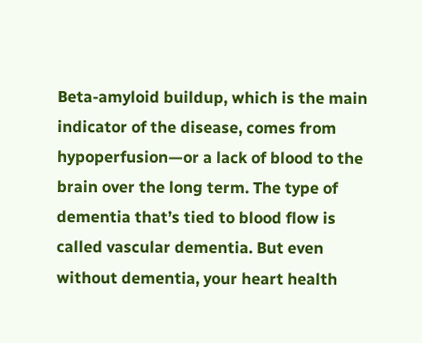Beta-amyloid buildup, which is the main indicator of the disease, comes from hypoperfusion—or a lack of blood to the brain over the long term. The type of dementia that’s tied to blood flow is called vascular dementia. But even without dementia, your heart health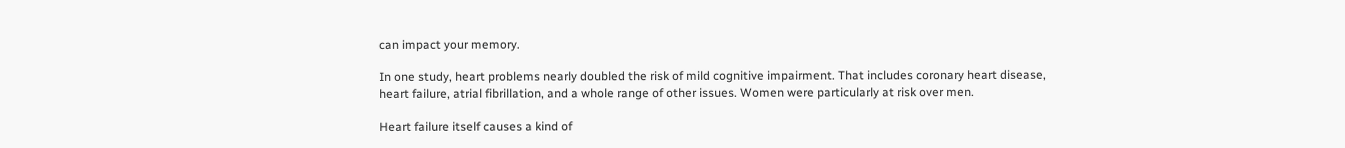can impact your memory.

In one study, heart problems nearly doubled the risk of mild cognitive impairment. That includes coronary heart disease, heart failure, atrial fibrillation, and a whole range of other issues. Women were particularly at risk over men.

Heart failure itself causes a kind of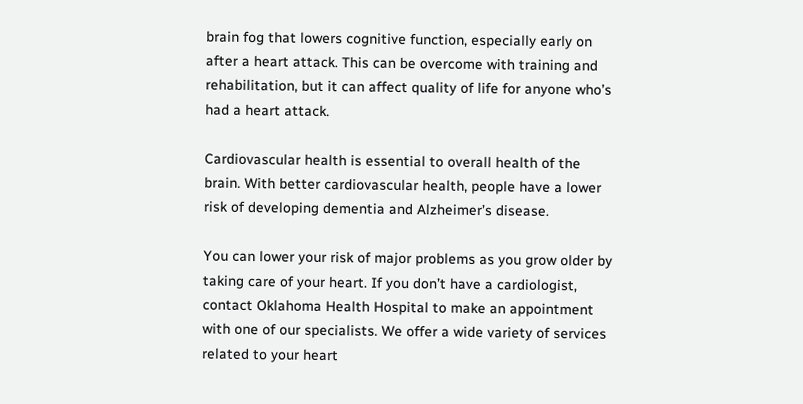brain fog that lowers cognitive function, especially early on after a heart attack. This can be overcome with training and rehabilitation, but it can affect quality of life for anyone who’s had a heart attack.

Cardiovascular health is essential to overall health of the brain. With better cardiovascular health, people have a lower risk of developing dementia and Alzheimer’s disease.

You can lower your risk of major problems as you grow older by taking care of your heart. If you don’t have a cardiologist, contact Oklahoma Health Hospital to make an appointment with one of our specialists. We offer a wide variety of services related to your heart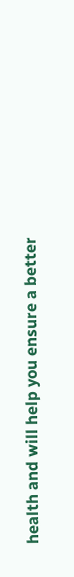health and will help you ensure a better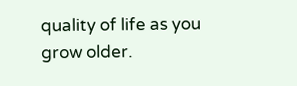quality of life as you grow older.